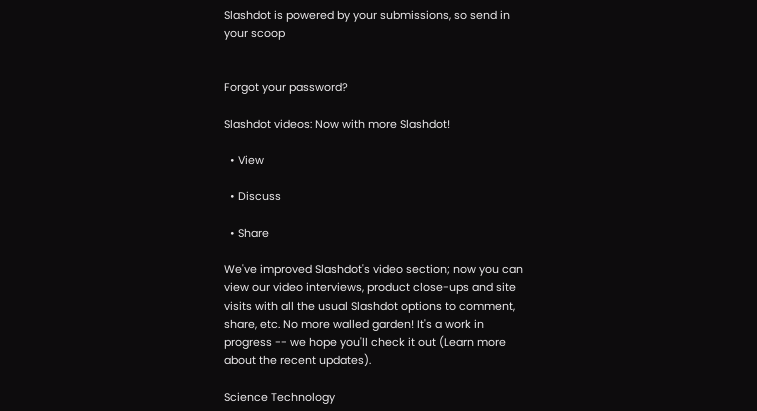Slashdot is powered by your submissions, so send in your scoop


Forgot your password?

Slashdot videos: Now with more Slashdot!

  • View

  • Discuss

  • Share

We've improved Slashdot's video section; now you can view our video interviews, product close-ups and site visits with all the usual Slashdot options to comment, share, etc. No more walled garden! It's a work in progress -- we hope you'll check it out (Learn more about the recent updates).

Science Technology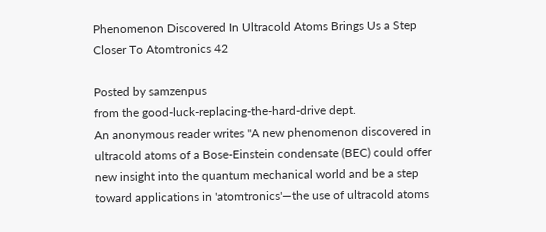Phenomenon Discovered In Ultracold Atoms Brings Us a Step Closer To Atomtronics 42

Posted by samzenpus
from the good-luck-replacing-the-hard-drive dept.
An anonymous reader writes "A new phenomenon discovered in ultracold atoms of a Bose-Einstein condensate (BEC) could offer new insight into the quantum mechanical world and be a step toward applications in 'atomtronics'—the use of ultracold atoms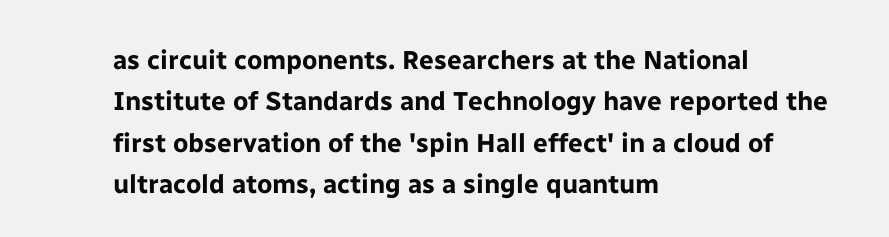as circuit components. Researchers at the National Institute of Standards and Technology have reported the first observation of the 'spin Hall effect' in a cloud of ultracold atoms, acting as a single quantum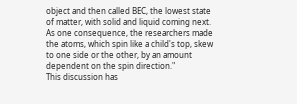object and then called BEC, the lowest state of matter, with solid and liquid coming next. As one consequence, the researchers made the atoms, which spin like a child's top, skew to one side or the other, by an amount dependent on the spin direction."
This discussion has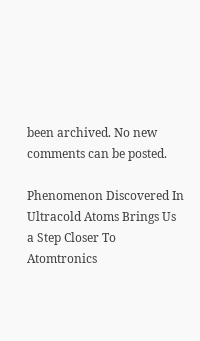been archived. No new comments can be posted.

Phenomenon Discovered In Ultracold Atoms Brings Us a Step Closer To Atomtronics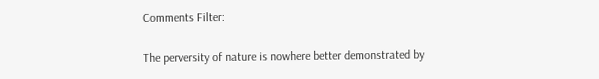Comments Filter:

The perversity of nature is nowhere better demonstrated by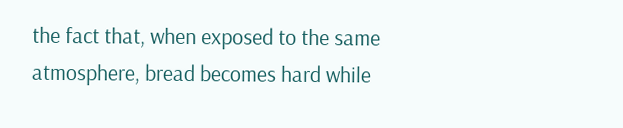the fact that, when exposed to the same atmosphere, bread becomes hard while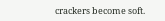crackers become soft.